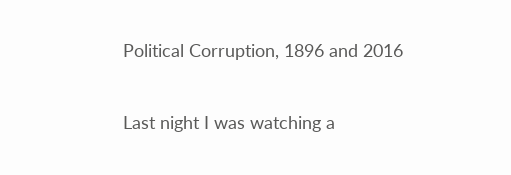Political Corruption, 1896 and 2016

Last night I was watching a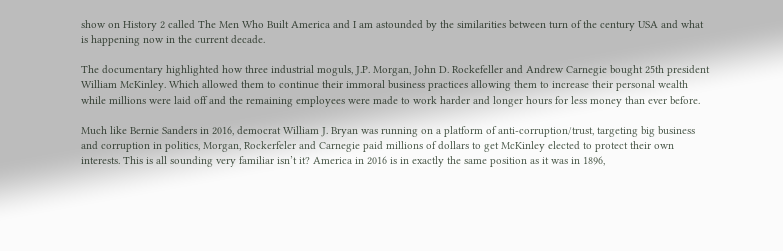show on History 2 called The Men Who Built America and I am astounded by the similarities between turn of the century USA and what is happening now in the current decade.

The documentary highlighted how three industrial moguls, J.P. Morgan, John D. Rockefeller and Andrew Carnegie bought 25th president William McKinley. Which allowed them to continue their immoral business practices allowing them to increase their personal wealth while millions were laid off and the remaining employees were made to work harder and longer hours for less money than ever before.

Much like Bernie Sanders in 2016, democrat William J. Bryan was running on a platform of anti-corruption/trust, targeting big business and corruption in politics, Morgan, Rockerfeler and Carnegie paid millions of dollars to get McKinley elected to protect their own interests. This is all sounding very familiar isn’t it? America in 2016 is in exactly the same position as it was in 1896,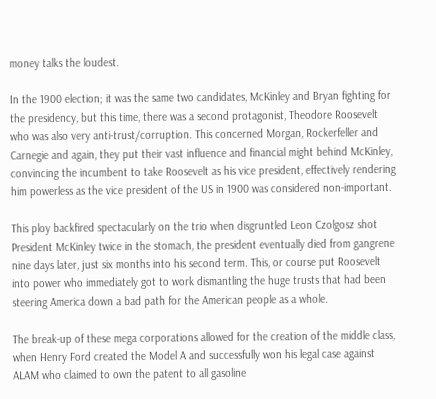money talks the loudest.

In the 1900 election; it was the same two candidates, McKinley and Bryan fighting for the presidency, but this time, there was a second protagonist, Theodore Roosevelt who was also very anti-trust/corruption. This concerned Morgan, Rockerfeller and Carnegie and again, they put their vast influence and financial might behind McKinley, convincing the incumbent to take Roosevelt as his vice president, effectively rendering him powerless as the vice president of the US in 1900 was considered non-important.

This ploy backfired spectacularly on the trio when disgruntled Leon Czolgosz shot President McKinley twice in the stomach, the president eventually died from gangrene nine days later, just six months into his second term. This, or course put Roosevelt into power who immediately got to work dismantling the huge trusts that had been steering America down a bad path for the American people as a whole.

The break-up of these mega corporations allowed for the creation of the middle class, when Henry Ford created the Model A and successfully won his legal case against ALAM who claimed to own the patent to all gasoline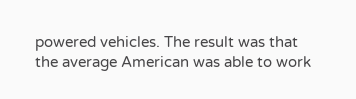powered vehicles. The result was that the average American was able to work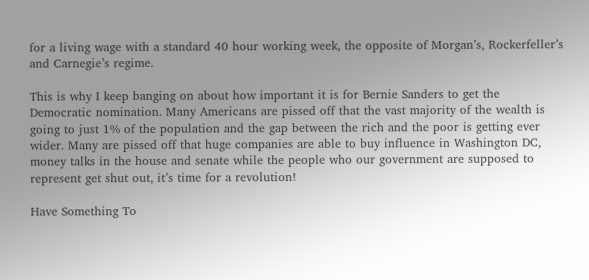for a living wage with a standard 40 hour working week, the opposite of Morgan’s, Rockerfeller’s and Carnegie’s regime.

This is why I keep banging on about how important it is for Bernie Sanders to get the Democratic nomination. Many Americans are pissed off that the vast majority of the wealth is going to just 1% of the population and the gap between the rich and the poor is getting ever wider. Many are pissed off that huge companies are able to buy influence in Washington DC, money talks in the house and senate while the people who our government are supposed to represent get shut out, it’s time for a revolution!

Have Something To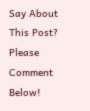Say About This Post? Please Comment Below!